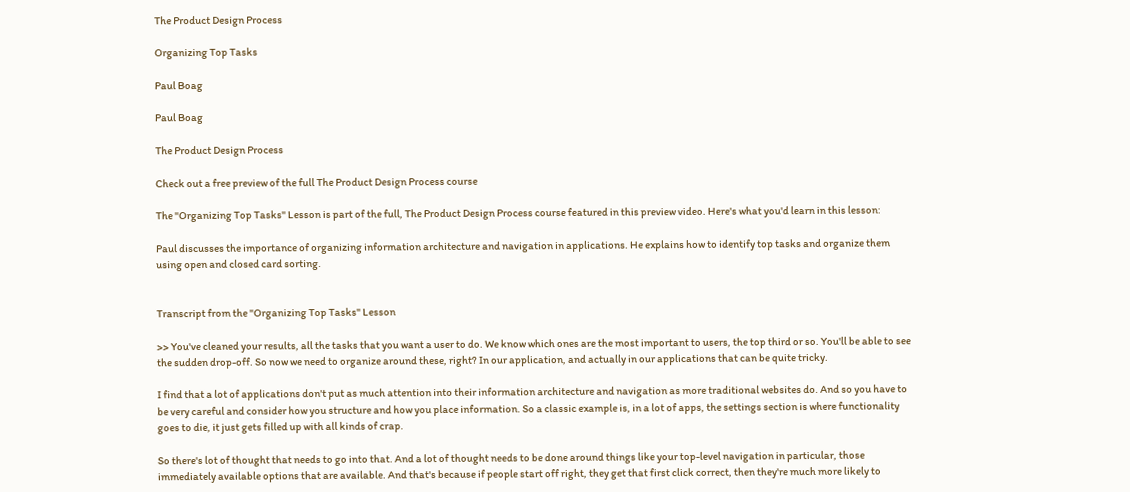The Product Design Process

Organizing Top Tasks

Paul Boag

Paul Boag

The Product Design Process

Check out a free preview of the full The Product Design Process course

The "Organizing Top Tasks" Lesson is part of the full, The Product Design Process course featured in this preview video. Here's what you'd learn in this lesson:

Paul discusses the importance of organizing information architecture and navigation in applications. He explains how to identify top tasks and organize them using open and closed card sorting.


Transcript from the "Organizing Top Tasks" Lesson

>> You've cleaned your results, all the tasks that you want a user to do. We know which ones are the most important to users, the top third or so. You'll be able to see the sudden drop-off. So now we need to organize around these, right? In our application, and actually in our applications that can be quite tricky.

I find that a lot of applications don't put as much attention into their information architecture and navigation as more traditional websites do. And so you have to be very careful and consider how you structure and how you place information. So a classic example is, in a lot of apps, the settings section is where functionality goes to die, it just gets filled up with all kinds of crap.

So there's lot of thought that needs to go into that. And a lot of thought needs to be done around things like your top-level navigation in particular, those immediately available options that are available. And that's because if people start off right, they get that first click correct, then they're much more likely to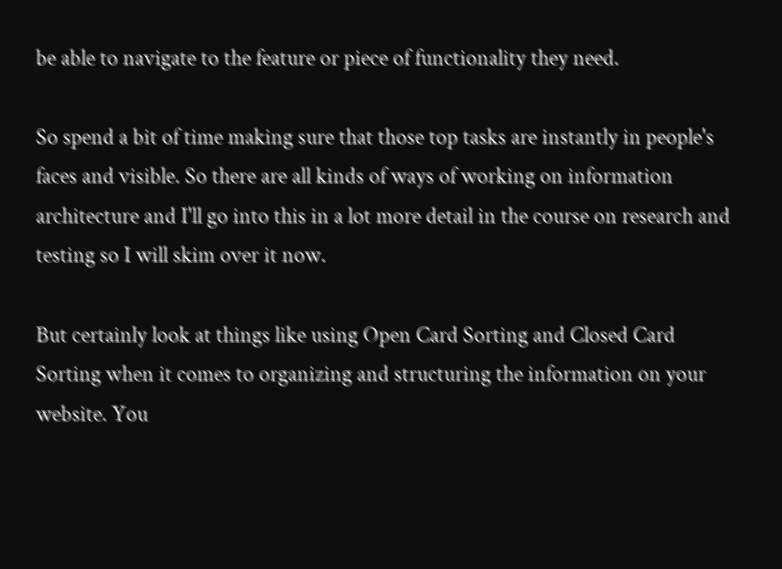be able to navigate to the feature or piece of functionality they need.

So spend a bit of time making sure that those top tasks are instantly in people's faces and visible. So there are all kinds of ways of working on information architecture and I'll go into this in a lot more detail in the course on research and testing so I will skim over it now.

But certainly look at things like using Open Card Sorting and Closed Card Sorting when it comes to organizing and structuring the information on your website. You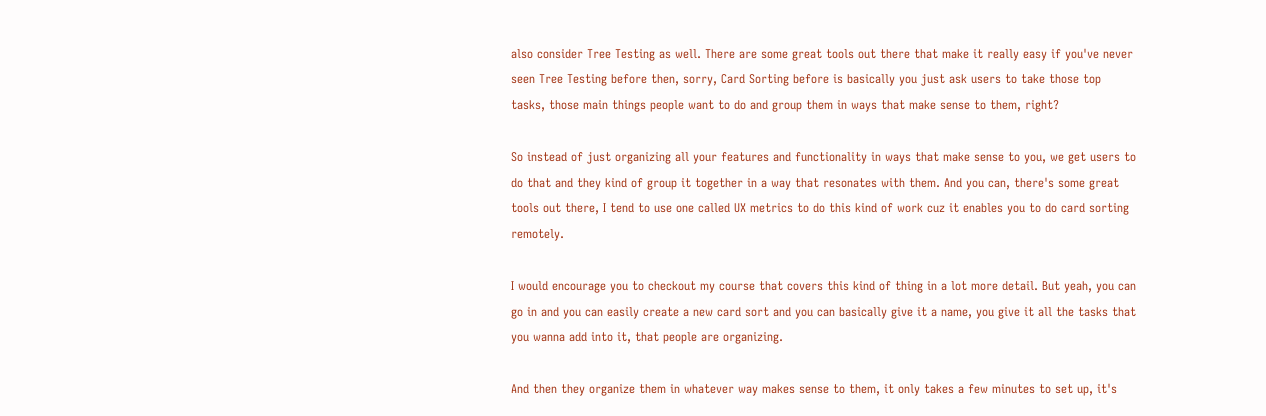also consider Tree Testing as well. There are some great tools out there that make it really easy if you've never seen Tree Testing before then, sorry, Card Sorting before is basically you just ask users to take those top tasks, those main things people want to do and group them in ways that make sense to them, right?

So instead of just organizing all your features and functionality in ways that make sense to you, we get users to do that and they kind of group it together in a way that resonates with them. And you can, there's some great tools out there, I tend to use one called UX metrics to do this kind of work cuz it enables you to do card sorting remotely.

I would encourage you to checkout my course that covers this kind of thing in a lot more detail. But yeah, you can go in and you can easily create a new card sort and you can basically give it a name, you give it all the tasks that you wanna add into it, that people are organizing.

And then they organize them in whatever way makes sense to them, it only takes a few minutes to set up, it's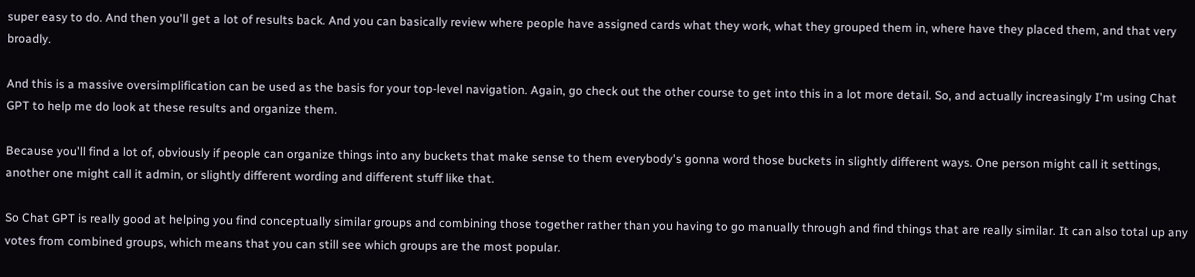super easy to do. And then you'll get a lot of results back. And you can basically review where people have assigned cards what they work, what they grouped them in, where have they placed them, and that very broadly.

And this is a massive oversimplification can be used as the basis for your top-level navigation. Again, go check out the other course to get into this in a lot more detail. So, and actually increasingly I'm using Chat GPT to help me do look at these results and organize them.

Because you'll find a lot of, obviously if people can organize things into any buckets that make sense to them everybody's gonna word those buckets in slightly different ways. One person might call it settings, another one might call it admin, or slightly different wording and different stuff like that.

So Chat GPT is really good at helping you find conceptually similar groups and combining those together rather than you having to go manually through and find things that are really similar. It can also total up any votes from combined groups, which means that you can still see which groups are the most popular.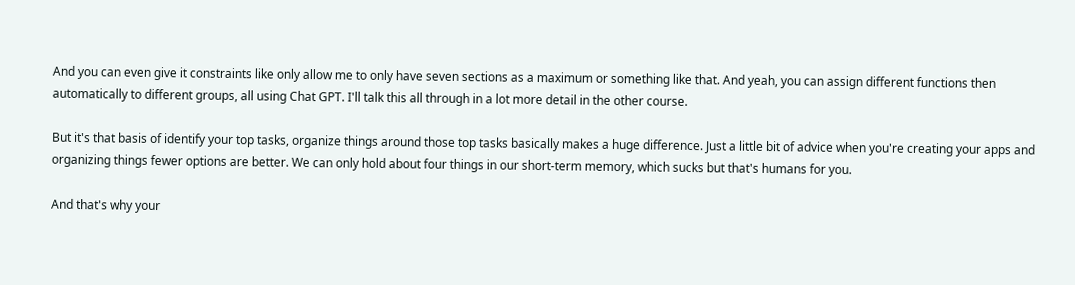And you can even give it constraints like only allow me to only have seven sections as a maximum or something like that. And yeah, you can assign different functions then automatically to different groups, all using Chat GPT. I'll talk this all through in a lot more detail in the other course.

But it's that basis of identify your top tasks, organize things around those top tasks basically makes a huge difference. Just a little bit of advice when you're creating your apps and organizing things fewer options are better. We can only hold about four things in our short-term memory, which sucks but that's humans for you.

And that's why your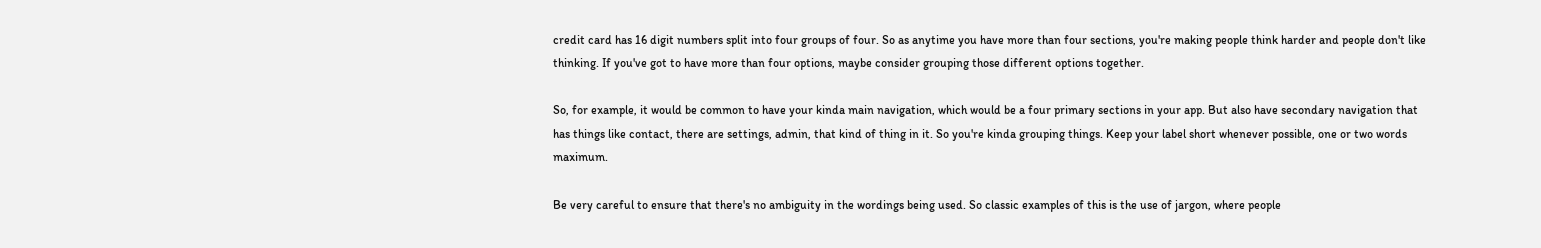credit card has 16 digit numbers split into four groups of four. So as anytime you have more than four sections, you're making people think harder and people don't like thinking. If you've got to have more than four options, maybe consider grouping those different options together.

So, for example, it would be common to have your kinda main navigation, which would be a four primary sections in your app. But also have secondary navigation that has things like contact, there are settings, admin, that kind of thing in it. So you're kinda grouping things. Keep your label short whenever possible, one or two words maximum.

Be very careful to ensure that there's no ambiguity in the wordings being used. So classic examples of this is the use of jargon, where people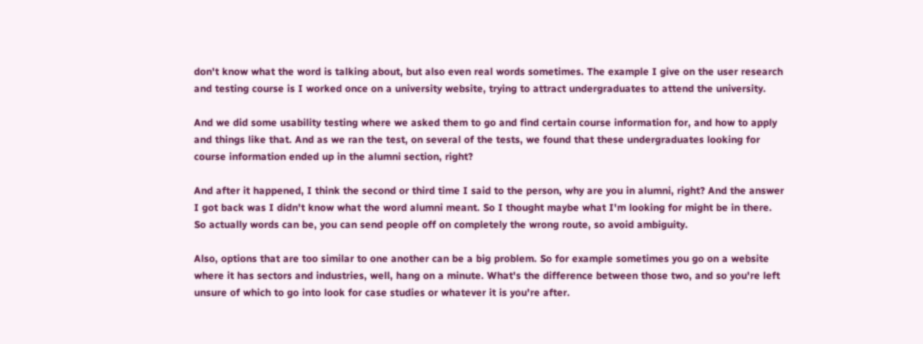don't know what the word is talking about, but also even real words sometimes. The example I give on the user research and testing course is I worked once on a university website, trying to attract undergraduates to attend the university.

And we did some usability testing where we asked them to go and find certain course information for, and how to apply and things like that. And as we ran the test, on several of the tests, we found that these undergraduates looking for course information ended up in the alumni section, right?

And after it happened, I think the second or third time I said to the person, why are you in alumni, right? And the answer I got back was I didn't know what the word alumni meant. So I thought maybe what I'm looking for might be in there. So actually words can be, you can send people off on completely the wrong route, so avoid ambiguity.

Also, options that are too similar to one another can be a big problem. So for example sometimes you go on a website where it has sectors and industries, well, hang on a minute. What's the difference between those two, and so you're left unsure of which to go into look for case studies or whatever it is you're after.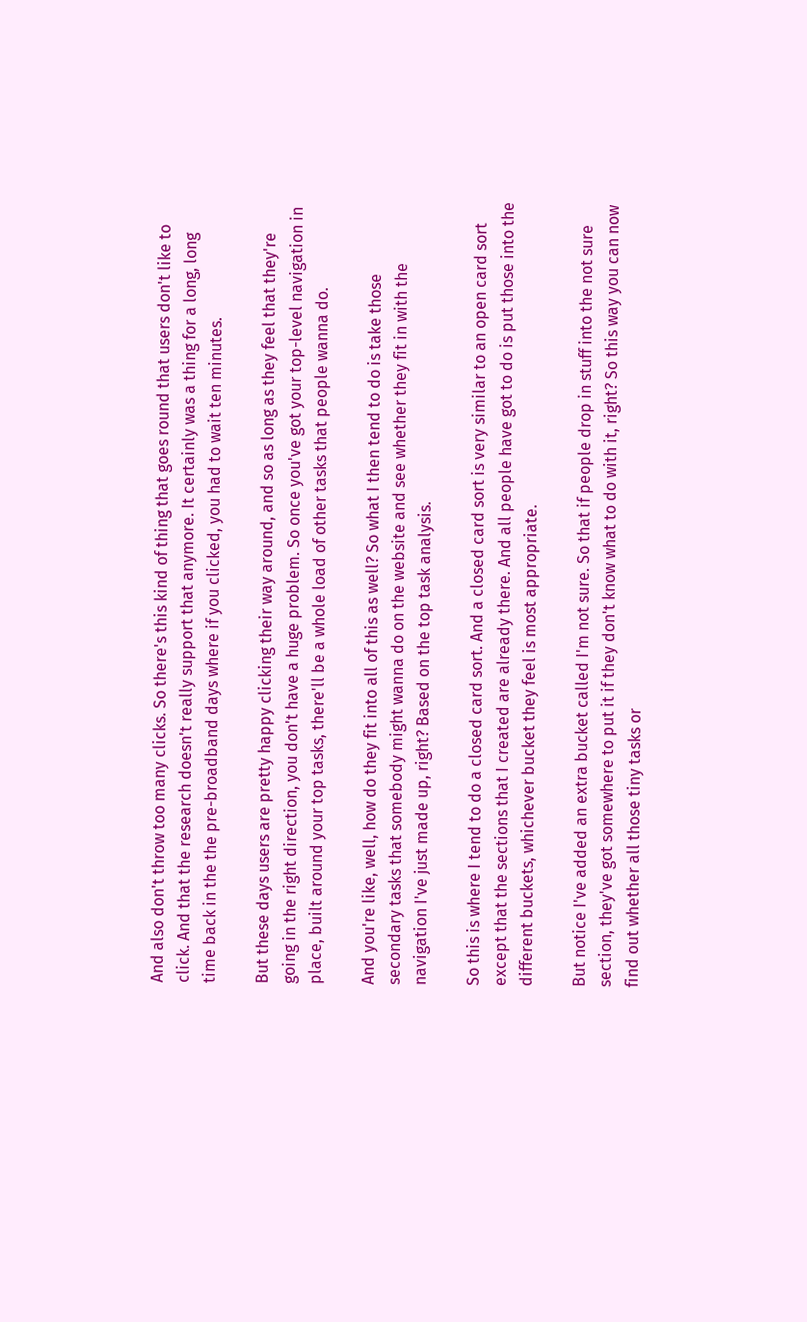And also don't throw too many clicks. So there's this kind of thing that goes round that users don't like to click. And that the research doesn't really support that anymore. It certainly was a thing for a long, long time back in the the pre-broadband days where if you clicked, you had to wait ten minutes.

But these days users are pretty happy clicking their way around, and so as long as they feel that they're going in the right direction, you don't have a huge problem. So once you've got your top-level navigation in place, built around your top tasks, there'll be a whole load of other tasks that people wanna do.

And you're like, well, how do they fit into all of this as well? So what I then tend to do is take those secondary tasks that somebody might wanna do on the website and see whether they fit in with the navigation I've just made up, right? Based on the top task analysis.

So this is where I tend to do a closed card sort. And a closed card sort is very similar to an open card sort except that the sections that I created are already there. And all people have got to do is put those into the different buckets, whichever bucket they feel is most appropriate.

But notice I've added an extra bucket called I'm not sure. So that if people drop in stuff into the not sure section, they've got somewhere to put it if they don't know what to do with it, right? So this way you can now find out whether all those tiny tasks or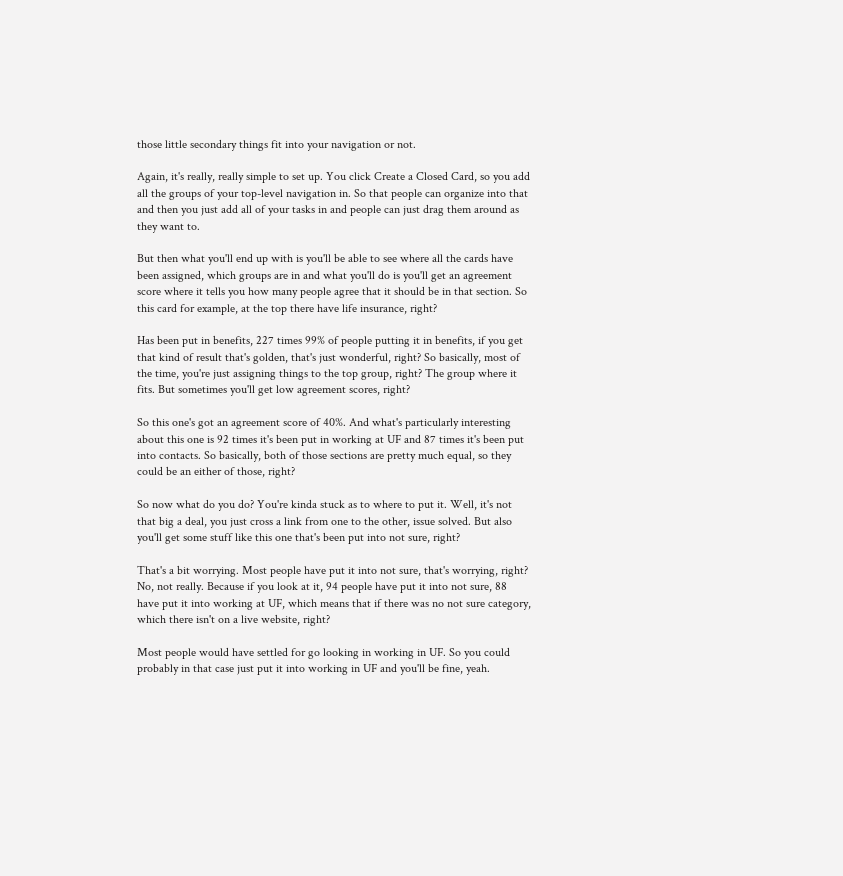those little secondary things fit into your navigation or not.

Again, it's really, really simple to set up. You click Create a Closed Card, so you add all the groups of your top-level navigation in. So that people can organize into that and then you just add all of your tasks in and people can just drag them around as they want to.

But then what you'll end up with is you'll be able to see where all the cards have been assigned, which groups are in and what you'll do is you'll get an agreement score where it tells you how many people agree that it should be in that section. So this card for example, at the top there have life insurance, right?

Has been put in benefits, 227 times 99% of people putting it in benefits, if you get that kind of result that's golden, that's just wonderful, right? So basically, most of the time, you're just assigning things to the top group, right? The group where it fits. But sometimes you'll get low agreement scores, right?

So this one's got an agreement score of 40%. And what's particularly interesting about this one is 92 times it's been put in working at UF and 87 times it's been put into contacts. So basically, both of those sections are pretty much equal, so they could be an either of those, right?

So now what do you do? You're kinda stuck as to where to put it. Well, it's not that big a deal, you just cross a link from one to the other, issue solved. But also you'll get some stuff like this one that's been put into not sure, right?

That's a bit worrying. Most people have put it into not sure, that's worrying, right? No, not really. Because if you look at it, 94 people have put it into not sure, 88 have put it into working at UF, which means that if there was no not sure category, which there isn't on a live website, right?

Most people would have settled for go looking in working in UF. So you could probably in that case just put it into working in UF and you'll be fine, yeah.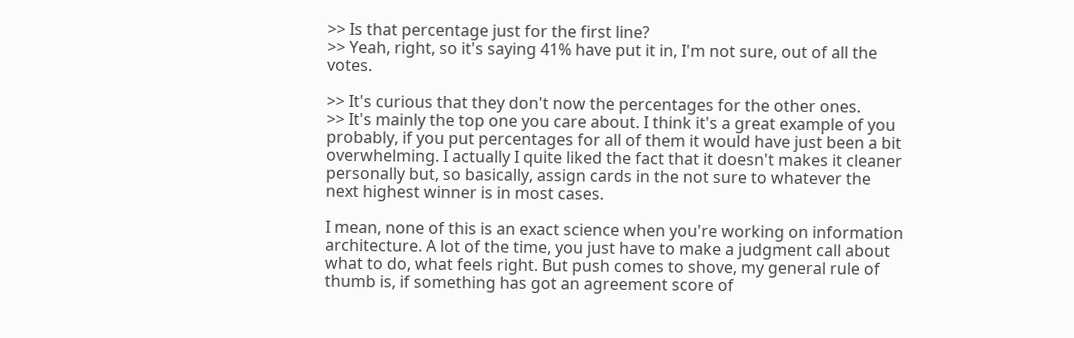>> Is that percentage just for the first line?
>> Yeah, right, so it's saying 41% have put it in, I'm not sure, out of all the votes.

>> It's curious that they don't now the percentages for the other ones.
>> It's mainly the top one you care about. I think it's a great example of you probably, if you put percentages for all of them it would have just been a bit overwhelming. I actually I quite liked the fact that it doesn't makes it cleaner personally but, so basically, assign cards in the not sure to whatever the next highest winner is in most cases.

I mean, none of this is an exact science when you're working on information architecture. A lot of the time, you just have to make a judgment call about what to do, what feels right. But push comes to shove, my general rule of thumb is, if something has got an agreement score of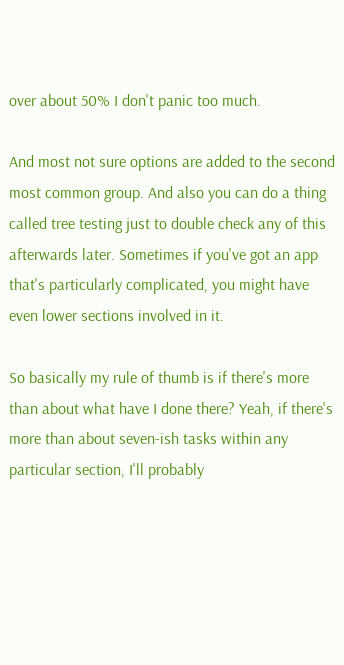over about 50% I don't panic too much.

And most not sure options are added to the second most common group. And also you can do a thing called tree testing just to double check any of this afterwards later. Sometimes if you've got an app that's particularly complicated, you might have even lower sections involved in it.

So basically my rule of thumb is if there's more than about what have I done there? Yeah, if there's more than about seven-ish tasks within any particular section, I'll probably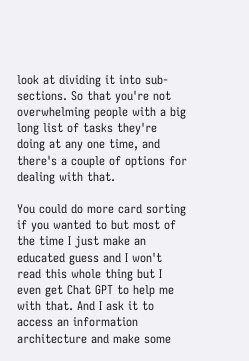look at dividing it into sub-sections. So that you're not overwhelming people with a big long list of tasks they're doing at any one time, and there's a couple of options for dealing with that.

You could do more card sorting if you wanted to but most of the time I just make an educated guess and I won't read this whole thing but I even get Chat GPT to help me with that. And I ask it to access an information architecture and make some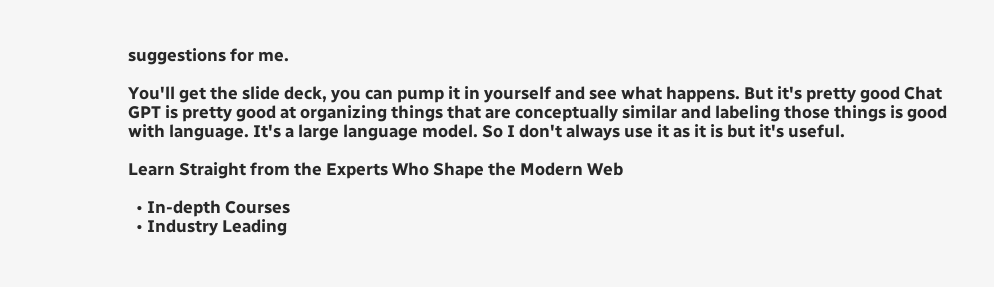suggestions for me.

You'll get the slide deck, you can pump it in yourself and see what happens. But it's pretty good Chat GPT is pretty good at organizing things that are conceptually similar and labeling those things is good with language. It's a large language model. So I don't always use it as it is but it's useful.

Learn Straight from the Experts Who Shape the Modern Web

  • In-depth Courses
  • Industry Leading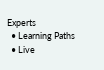Experts
  • Learning Paths
  • Live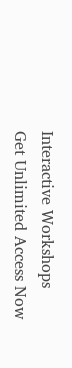Interactive Workshops
Get Unlimited Access Now